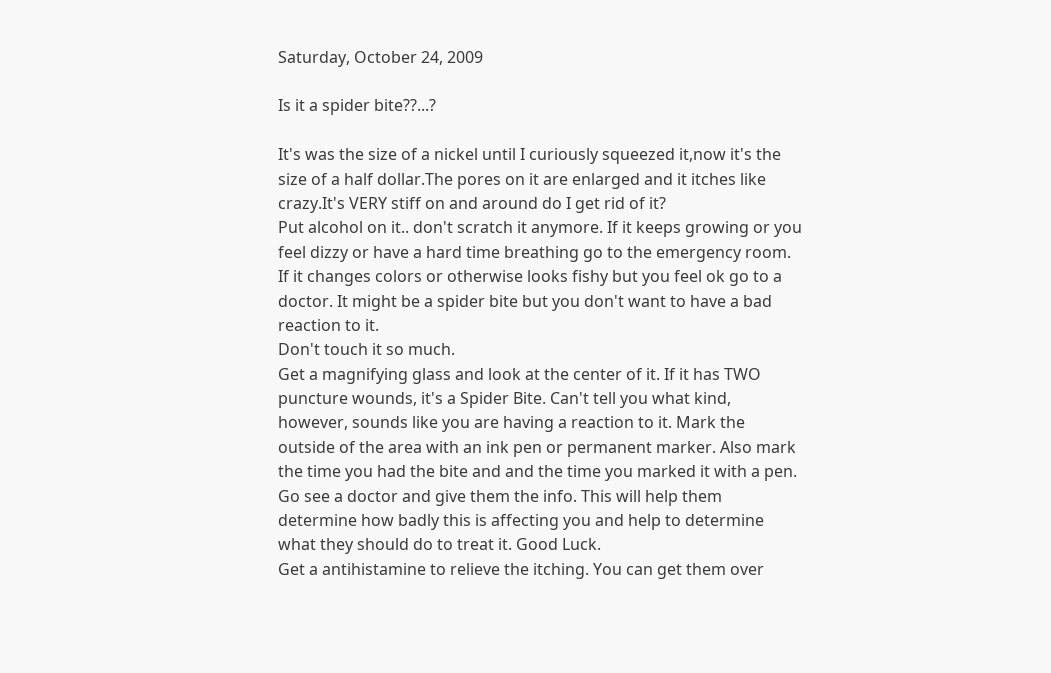Saturday, October 24, 2009

Is it a spider bite??...?

It's was the size of a nickel until I curiously squeezed it,now it's the size of a half dollar.The pores on it are enlarged and it itches like crazy.It's VERY stiff on and around do I get rid of it?
Put alcohol on it.. don't scratch it anymore. If it keeps growing or you feel dizzy or have a hard time breathing go to the emergency room. If it changes colors or otherwise looks fishy but you feel ok go to a doctor. It might be a spider bite but you don't want to have a bad reaction to it.
Don't touch it so much.
Get a magnifying glass and look at the center of it. If it has TWO puncture wounds, it's a Spider Bite. Can't tell you what kind, however, sounds like you are having a reaction to it. Mark the outside of the area with an ink pen or permanent marker. Also mark the time you had the bite and and the time you marked it with a pen. Go see a doctor and give them the info. This will help them determine how badly this is affecting you and help to determine what they should do to treat it. Good Luck.
Get a antihistamine to relieve the itching. You can get them over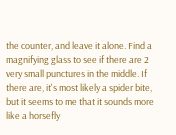the counter, and leave it alone. Find a magnifying glass to see if there are 2 very small punctures in the middle. If there are, it's most likely a spider bite, but it seems to me that it sounds more like a horsefly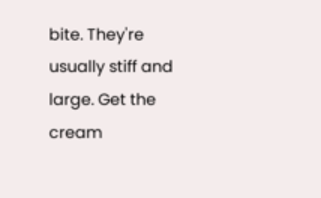bite. They're usually stiff and large. Get the cream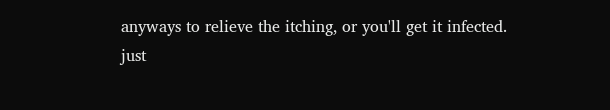anyways to relieve the itching, or you'll get it infected.
just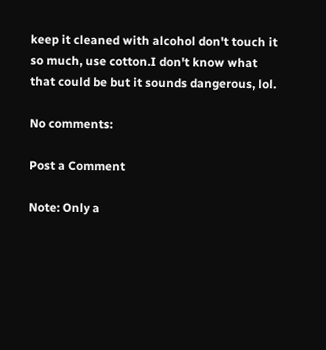keep it cleaned with alcohol don't touch it so much, use cotton.I don't know what that could be but it sounds dangerous, lol.

No comments:

Post a Comment

Note: Only a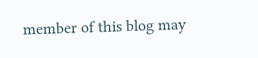member of this blog may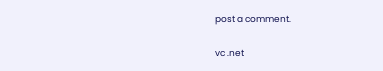post a comment.

vc .net